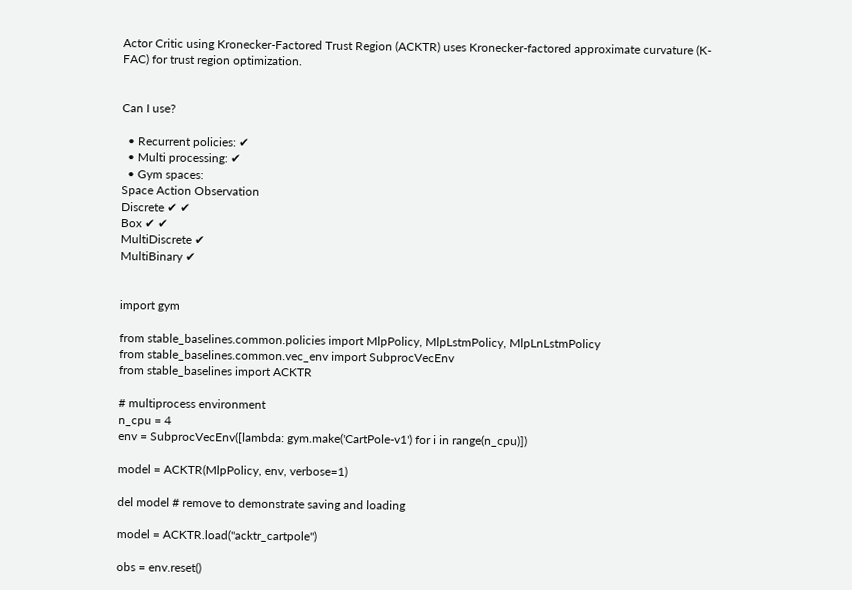Actor Critic using Kronecker-Factored Trust Region (ACKTR) uses Kronecker-factored approximate curvature (K-FAC) for trust region optimization.


Can I use?

  • Recurrent policies: ✔
  • Multi processing: ✔
  • Gym spaces:
Space Action Observation
Discrete ✔ ✔
Box ✔ ✔
MultiDiscrete ✔
MultiBinary ✔


import gym

from stable_baselines.common.policies import MlpPolicy, MlpLstmPolicy, MlpLnLstmPolicy
from stable_baselines.common.vec_env import SubprocVecEnv
from stable_baselines import ACKTR

# multiprocess environment
n_cpu = 4
env = SubprocVecEnv([lambda: gym.make('CartPole-v1') for i in range(n_cpu)])

model = ACKTR(MlpPolicy, env, verbose=1)

del model # remove to demonstrate saving and loading

model = ACKTR.load("acktr_cartpole")

obs = env.reset()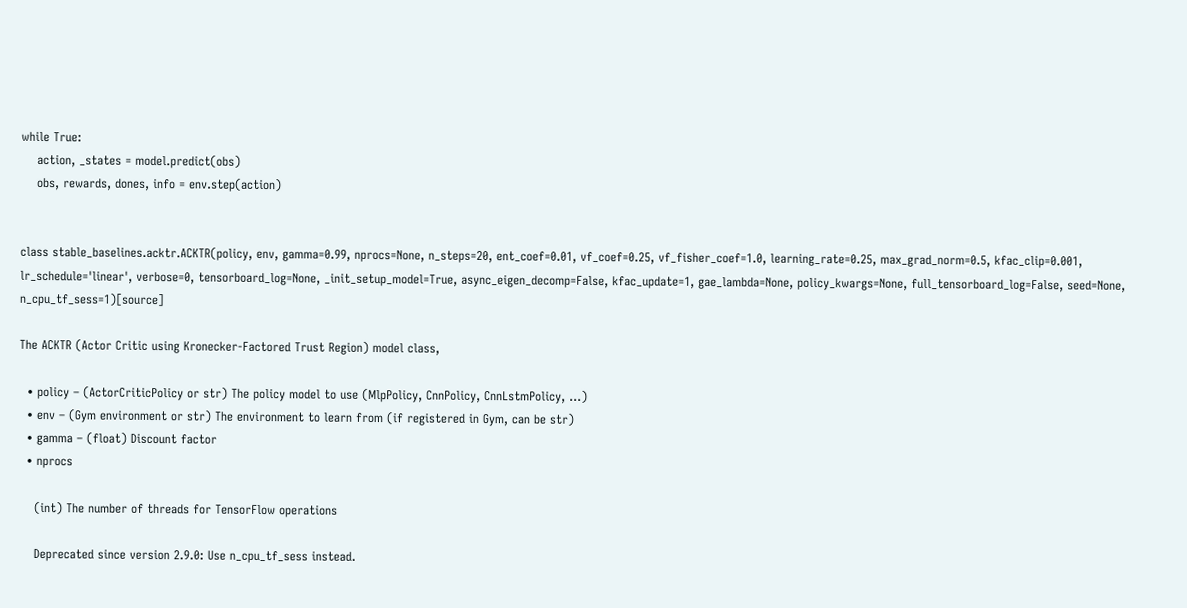while True:
    action, _states = model.predict(obs)
    obs, rewards, dones, info = env.step(action)


class stable_baselines.acktr.ACKTR(policy, env, gamma=0.99, nprocs=None, n_steps=20, ent_coef=0.01, vf_coef=0.25, vf_fisher_coef=1.0, learning_rate=0.25, max_grad_norm=0.5, kfac_clip=0.001, lr_schedule='linear', verbose=0, tensorboard_log=None, _init_setup_model=True, async_eigen_decomp=False, kfac_update=1, gae_lambda=None, policy_kwargs=None, full_tensorboard_log=False, seed=None, n_cpu_tf_sess=1)[source]

The ACKTR (Actor Critic using Kronecker-Factored Trust Region) model class,

  • policy – (ActorCriticPolicy or str) The policy model to use (MlpPolicy, CnnPolicy, CnnLstmPolicy, …)
  • env – (Gym environment or str) The environment to learn from (if registered in Gym, can be str)
  • gamma – (float) Discount factor
  • nprocs

    (int) The number of threads for TensorFlow operations

    Deprecated since version 2.9.0: Use n_cpu_tf_sess instead.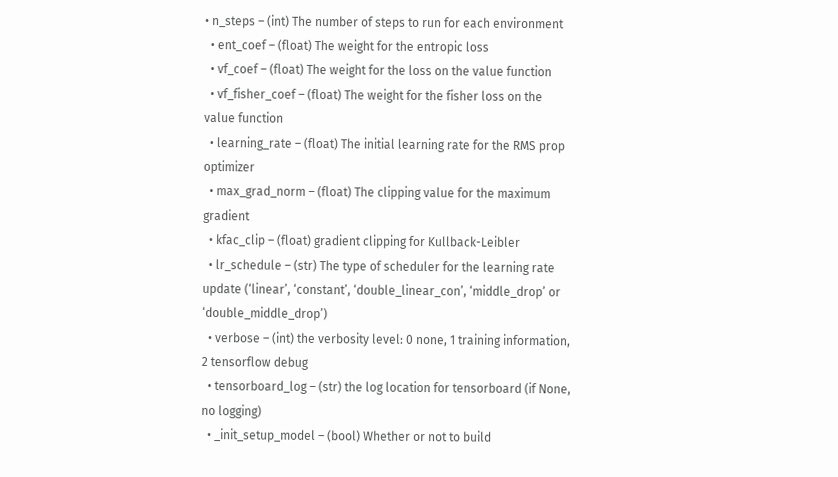• n_steps – (int) The number of steps to run for each environment
  • ent_coef – (float) The weight for the entropic loss
  • vf_coef – (float) The weight for the loss on the value function
  • vf_fisher_coef – (float) The weight for the fisher loss on the value function
  • learning_rate – (float) The initial learning rate for the RMS prop optimizer
  • max_grad_norm – (float) The clipping value for the maximum gradient
  • kfac_clip – (float) gradient clipping for Kullback-Leibler
  • lr_schedule – (str) The type of scheduler for the learning rate update (‘linear’, ‘constant’, ‘double_linear_con’, ‘middle_drop’ or ‘double_middle_drop’)
  • verbose – (int) the verbosity level: 0 none, 1 training information, 2 tensorflow debug
  • tensorboard_log – (str) the log location for tensorboard (if None, no logging)
  • _init_setup_model – (bool) Whether or not to build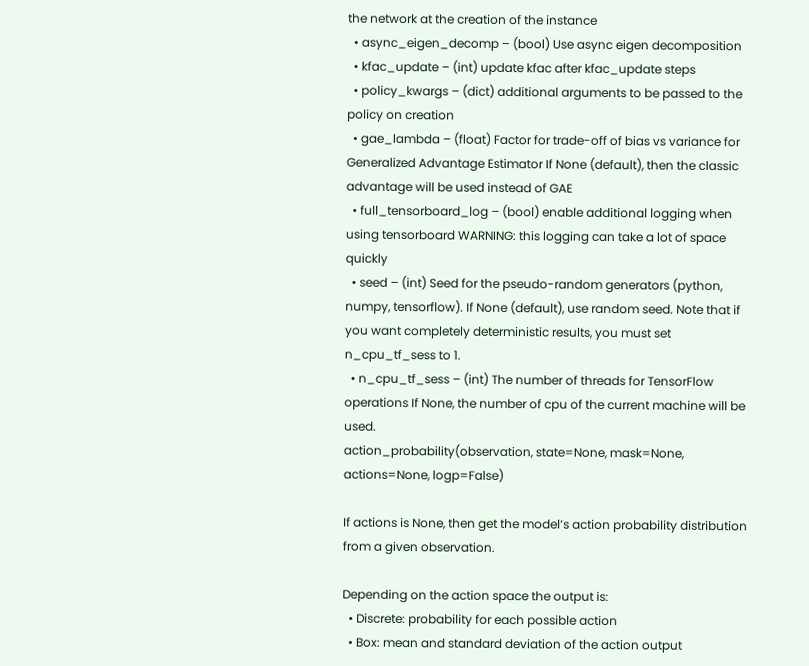the network at the creation of the instance
  • async_eigen_decomp – (bool) Use async eigen decomposition
  • kfac_update – (int) update kfac after kfac_update steps
  • policy_kwargs – (dict) additional arguments to be passed to the policy on creation
  • gae_lambda – (float) Factor for trade-off of bias vs variance for Generalized Advantage Estimator If None (default), then the classic advantage will be used instead of GAE
  • full_tensorboard_log – (bool) enable additional logging when using tensorboard WARNING: this logging can take a lot of space quickly
  • seed – (int) Seed for the pseudo-random generators (python, numpy, tensorflow). If None (default), use random seed. Note that if you want completely deterministic results, you must set n_cpu_tf_sess to 1.
  • n_cpu_tf_sess – (int) The number of threads for TensorFlow operations If None, the number of cpu of the current machine will be used.
action_probability(observation, state=None, mask=None, actions=None, logp=False)

If actions is None, then get the model’s action probability distribution from a given observation.

Depending on the action space the output is:
  • Discrete: probability for each possible action
  • Box: mean and standard deviation of the action output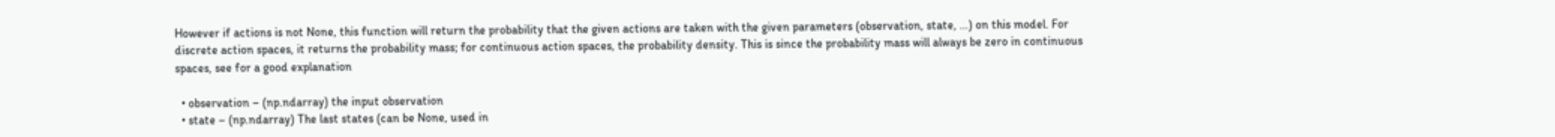However if actions is not None, this function will return the probability that the given actions are taken with the given parameters (observation, state, …) on this model. For discrete action spaces, it returns the probability mass; for continuous action spaces, the probability density. This is since the probability mass will always be zero in continuous spaces, see for a good explanation

  • observation – (np.ndarray) the input observation
  • state – (np.ndarray) The last states (can be None, used in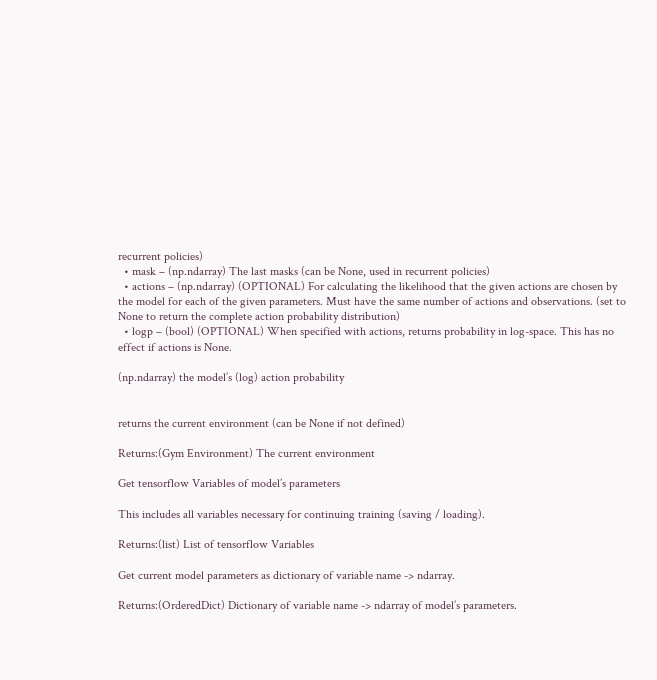recurrent policies)
  • mask – (np.ndarray) The last masks (can be None, used in recurrent policies)
  • actions – (np.ndarray) (OPTIONAL) For calculating the likelihood that the given actions are chosen by the model for each of the given parameters. Must have the same number of actions and observations. (set to None to return the complete action probability distribution)
  • logp – (bool) (OPTIONAL) When specified with actions, returns probability in log-space. This has no effect if actions is None.

(np.ndarray) the model’s (log) action probability


returns the current environment (can be None if not defined)

Returns:(Gym Environment) The current environment

Get tensorflow Variables of model’s parameters

This includes all variables necessary for continuing training (saving / loading).

Returns:(list) List of tensorflow Variables

Get current model parameters as dictionary of variable name -> ndarray.

Returns:(OrderedDict) Dictionary of variable name -> ndarray of model’s parameters.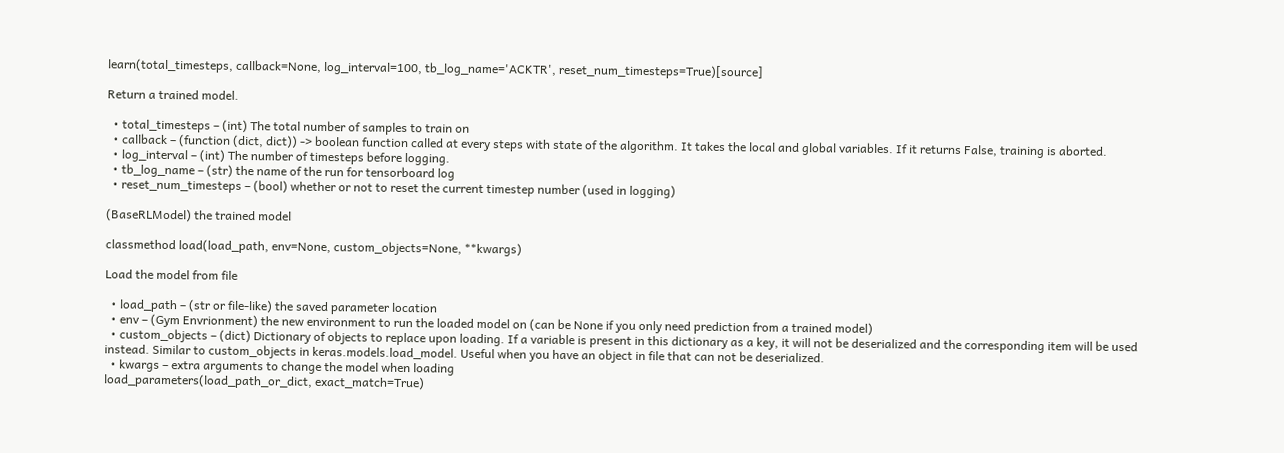learn(total_timesteps, callback=None, log_interval=100, tb_log_name='ACKTR', reset_num_timesteps=True)[source]

Return a trained model.

  • total_timesteps – (int) The total number of samples to train on
  • callback – (function (dict, dict)) -> boolean function called at every steps with state of the algorithm. It takes the local and global variables. If it returns False, training is aborted.
  • log_interval – (int) The number of timesteps before logging.
  • tb_log_name – (str) the name of the run for tensorboard log
  • reset_num_timesteps – (bool) whether or not to reset the current timestep number (used in logging)

(BaseRLModel) the trained model

classmethod load(load_path, env=None, custom_objects=None, **kwargs)

Load the model from file

  • load_path – (str or file-like) the saved parameter location
  • env – (Gym Envrionment) the new environment to run the loaded model on (can be None if you only need prediction from a trained model)
  • custom_objects – (dict) Dictionary of objects to replace upon loading. If a variable is present in this dictionary as a key, it will not be deserialized and the corresponding item will be used instead. Similar to custom_objects in keras.models.load_model. Useful when you have an object in file that can not be deserialized.
  • kwargs – extra arguments to change the model when loading
load_parameters(load_path_or_dict, exact_match=True)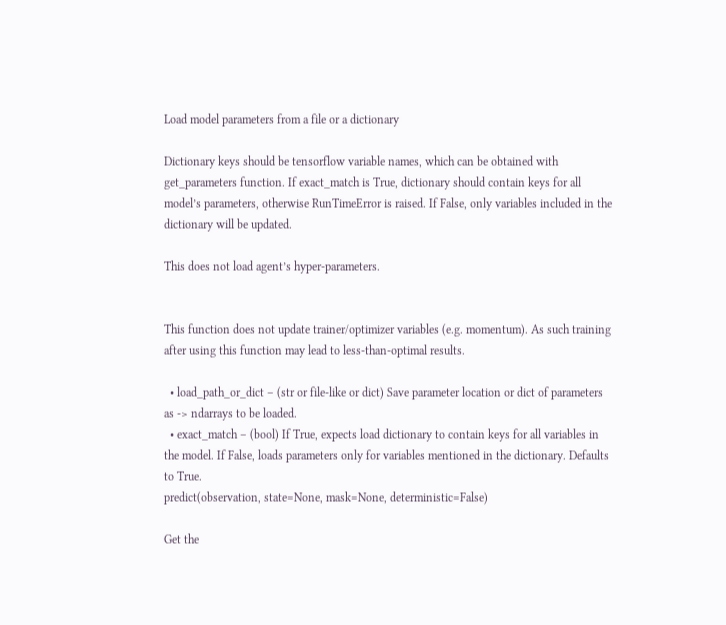Load model parameters from a file or a dictionary

Dictionary keys should be tensorflow variable names, which can be obtained with get_parameters function. If exact_match is True, dictionary should contain keys for all model’s parameters, otherwise RunTimeError is raised. If False, only variables included in the dictionary will be updated.

This does not load agent’s hyper-parameters.


This function does not update trainer/optimizer variables (e.g. momentum). As such training after using this function may lead to less-than-optimal results.

  • load_path_or_dict – (str or file-like or dict) Save parameter location or dict of parameters as -> ndarrays to be loaded.
  • exact_match – (bool) If True, expects load dictionary to contain keys for all variables in the model. If False, loads parameters only for variables mentioned in the dictionary. Defaults to True.
predict(observation, state=None, mask=None, deterministic=False)

Get the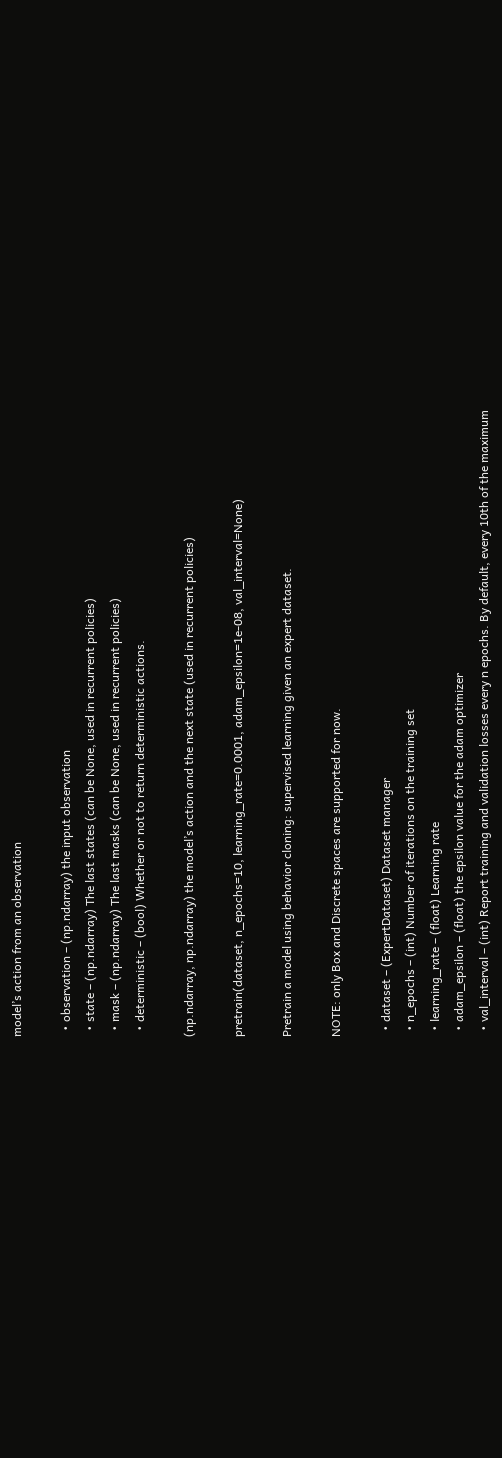model’s action from an observation

  • observation – (np.ndarray) the input observation
  • state – (np.ndarray) The last states (can be None, used in recurrent policies)
  • mask – (np.ndarray) The last masks (can be None, used in recurrent policies)
  • deterministic – (bool) Whether or not to return deterministic actions.

(np.ndarray, np.ndarray) the model’s action and the next state (used in recurrent policies)

pretrain(dataset, n_epochs=10, learning_rate=0.0001, adam_epsilon=1e-08, val_interval=None)

Pretrain a model using behavior cloning: supervised learning given an expert dataset.

NOTE: only Box and Discrete spaces are supported for now.

  • dataset – (ExpertDataset) Dataset manager
  • n_epochs – (int) Number of iterations on the training set
  • learning_rate – (float) Learning rate
  • adam_epsilon – (float) the epsilon value for the adam optimizer
  • val_interval – (int) Report training and validation losses every n epochs. By default, every 10th of the maximum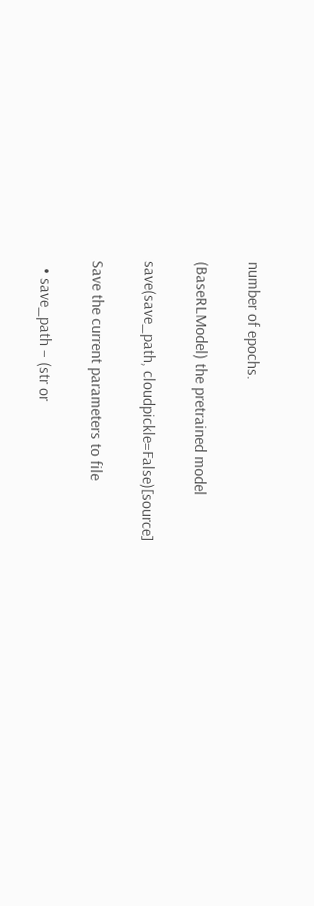number of epochs.

(BaseRLModel) the pretrained model

save(save_path, cloudpickle=False)[source]

Save the current parameters to file

  • save_path – (str or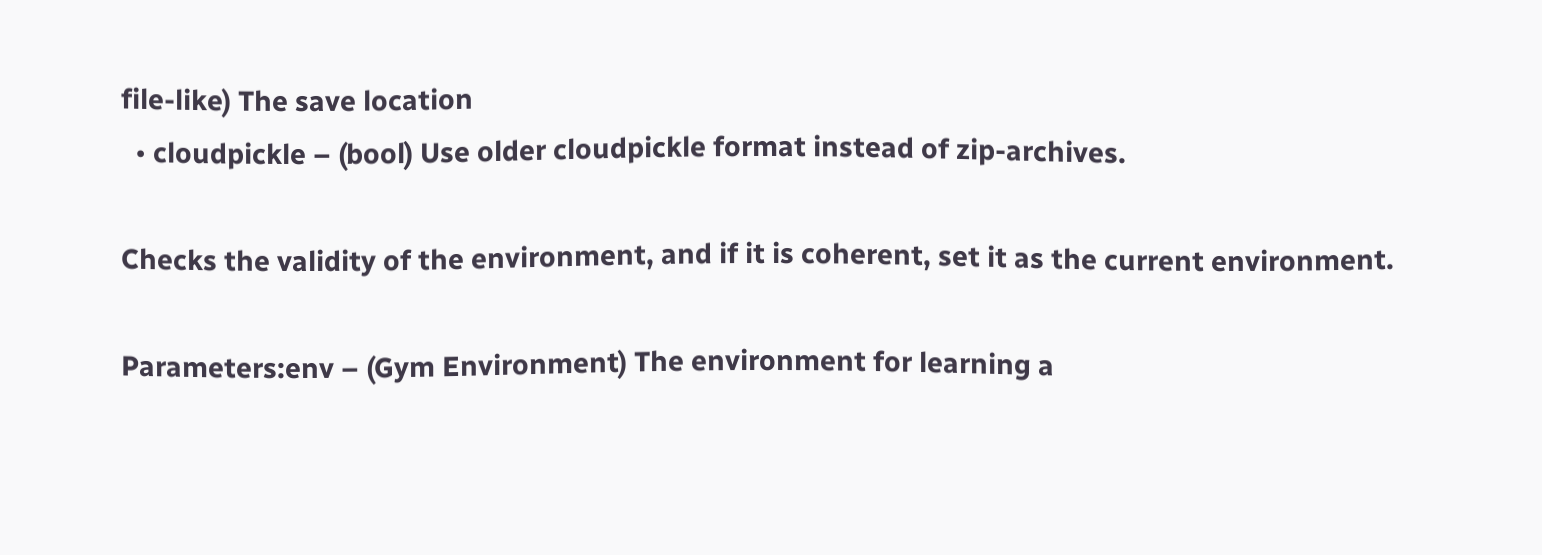file-like) The save location
  • cloudpickle – (bool) Use older cloudpickle format instead of zip-archives.

Checks the validity of the environment, and if it is coherent, set it as the current environment.

Parameters:env – (Gym Environment) The environment for learning a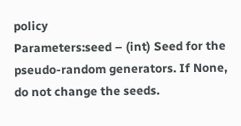policy
Parameters:seed – (int) Seed for the pseudo-random generators. If None, do not change the seeds.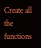Create all the functions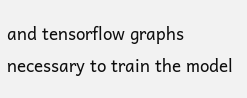and tensorflow graphs necessary to train the model